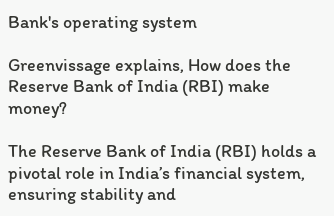Bank's operating system

Greenvissage explains, How does the Reserve Bank of India (RBI) make money?

The Reserve Bank of India (RBI) holds a pivotal role in India’s financial system, ensuring stability and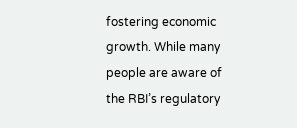fostering economic growth. While many people are aware of the RBI’s regulatory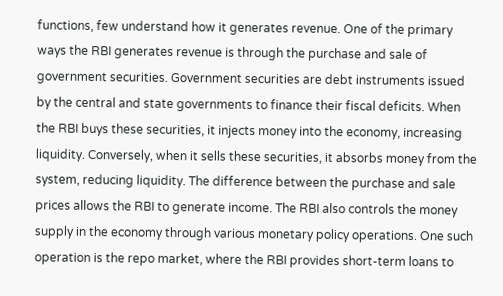functions, few understand how it generates revenue. One of the primary ways the RBI generates revenue is through the purchase and sale of government securities. Government securities are debt instruments issued by the central and state governments to finance their fiscal deficits. When the RBI buys these securities, it injects money into the economy, increasing liquidity. Conversely, when it sells these securities, it absorbs money from the system, reducing liquidity. The difference between the purchase and sale prices allows the RBI to generate income. The RBI also controls the money supply in the economy through various monetary policy operations. One such operation is the repo market, where the RBI provides short-term loans to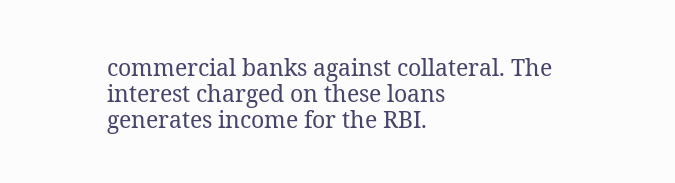commercial banks against collateral. The interest charged on these loans generates income for the RBI.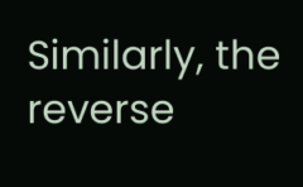Similarly, the reverse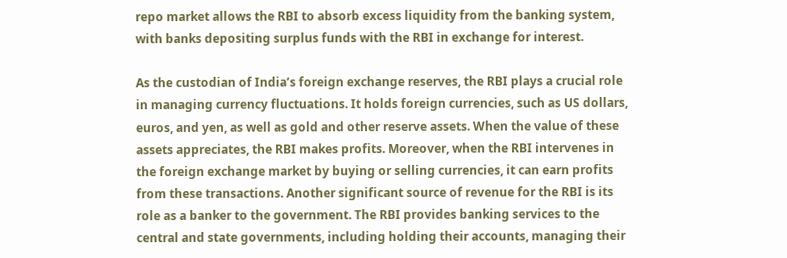repo market allows the RBI to absorb excess liquidity from the banking system, with banks depositing surplus funds with the RBI in exchange for interest.

As the custodian of India’s foreign exchange reserves, the RBI plays a crucial role in managing currency fluctuations. It holds foreign currencies, such as US dollars, euros, and yen, as well as gold and other reserve assets. When the value of these assets appreciates, the RBI makes profits. Moreover, when the RBI intervenes in the foreign exchange market by buying or selling currencies, it can earn profits from these transactions. Another significant source of revenue for the RBI is its role as a banker to the government. The RBI provides banking services to the central and state governments, including holding their accounts, managing their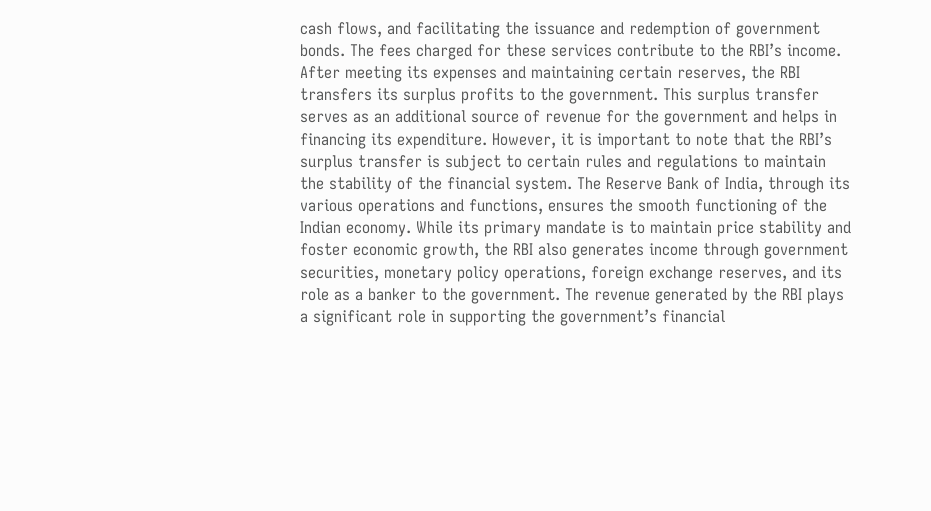cash flows, and facilitating the issuance and redemption of government bonds. The fees charged for these services contribute to the RBI’s income. After meeting its expenses and maintaining certain reserves, the RBI transfers its surplus profits to the government. This surplus transfer serves as an additional source of revenue for the government and helps in financing its expenditure. However, it is important to note that the RBI’s surplus transfer is subject to certain rules and regulations to maintain the stability of the financial system. The Reserve Bank of India, through its various operations and functions, ensures the smooth functioning of the Indian economy. While its primary mandate is to maintain price stability and foster economic growth, the RBI also generates income through government securities, monetary policy operations, foreign exchange reserves, and its role as a banker to the government. The revenue generated by the RBI plays a significant role in supporting the government’s financial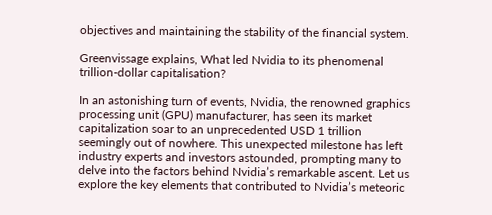objectives and maintaining the stability of the financial system.

Greenvissage explains, What led Nvidia to its phenomenal trillion-dollar capitalisation?

In an astonishing turn of events, Nvidia, the renowned graphics processing unit (GPU) manufacturer, has seen its market capitalization soar to an unprecedented USD 1 trillion seemingly out of nowhere. This unexpected milestone has left industry experts and investors astounded, prompting many to delve into the factors behind Nvidia’s remarkable ascent. Let us explore the key elements that contributed to Nvidia’s meteoric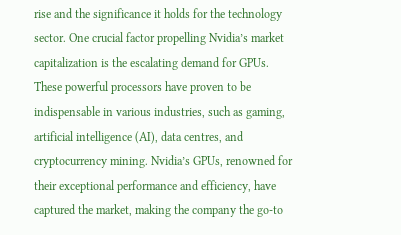rise and the significance it holds for the technology sector. One crucial factor propelling Nvidia’s market capitalization is the escalating demand for GPUs. These powerful processors have proven to be indispensable in various industries, such as gaming, artificial intelligence (AI), data centres, and cryptocurrency mining. Nvidia’s GPUs, renowned for their exceptional performance and efficiency, have captured the market, making the company the go-to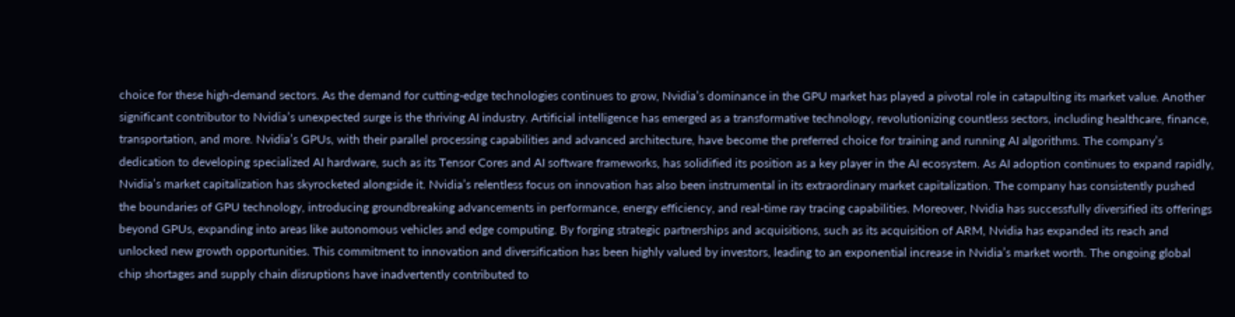choice for these high-demand sectors. As the demand for cutting-edge technologies continues to grow, Nvidia’s dominance in the GPU market has played a pivotal role in catapulting its market value. Another significant contributor to Nvidia’s unexpected surge is the thriving AI industry. Artificial intelligence has emerged as a transformative technology, revolutionizing countless sectors, including healthcare, finance, transportation, and more. Nvidia’s GPUs, with their parallel processing capabilities and advanced architecture, have become the preferred choice for training and running AI algorithms. The company’s dedication to developing specialized AI hardware, such as its Tensor Cores and AI software frameworks, has solidified its position as a key player in the AI ecosystem. As AI adoption continues to expand rapidly, Nvidia’s market capitalization has skyrocketed alongside it. Nvidia’s relentless focus on innovation has also been instrumental in its extraordinary market capitalization. The company has consistently pushed the boundaries of GPU technology, introducing groundbreaking advancements in performance, energy efficiency, and real-time ray tracing capabilities. Moreover, Nvidia has successfully diversified its offerings beyond GPUs, expanding into areas like autonomous vehicles and edge computing. By forging strategic partnerships and acquisitions, such as its acquisition of ARM, Nvidia has expanded its reach and unlocked new growth opportunities. This commitment to innovation and diversification has been highly valued by investors, leading to an exponential increase in Nvidia’s market worth. The ongoing global chip shortages and supply chain disruptions have inadvertently contributed to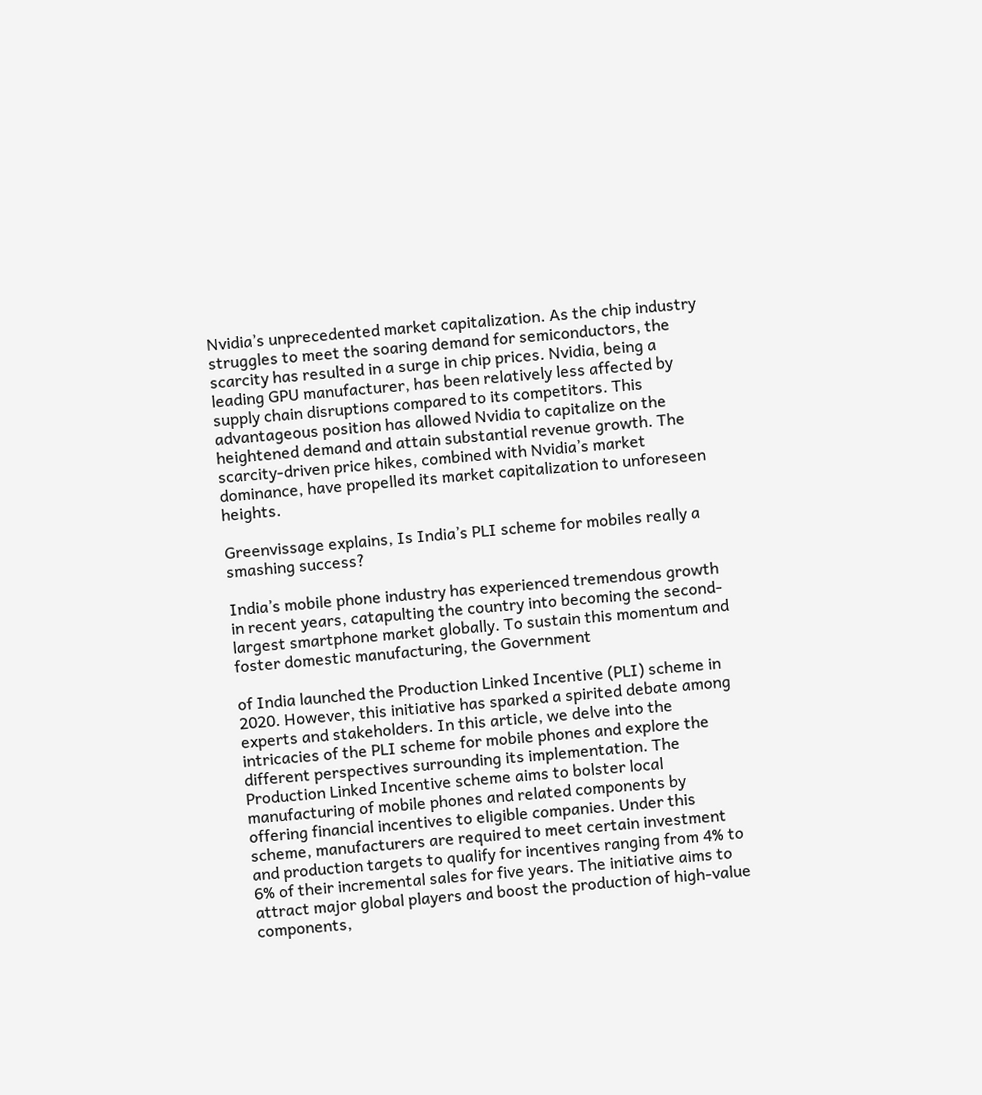Nvidia’s unprecedented market capitalization. As the chip industry struggles to meet the soaring demand for semiconductors, the scarcity has resulted in a surge in chip prices. Nvidia, being a leading GPU manufacturer, has been relatively less affected by supply chain disruptions compared to its competitors. This advantageous position has allowed Nvidia to capitalize on the heightened demand and attain substantial revenue growth. The scarcity-driven price hikes, combined with Nvidia’s market dominance, have propelled its market capitalization to unforeseen heights.

Greenvissage explains, Is India’s PLI scheme for mobiles really a smashing success?

India’s mobile phone industry has experienced tremendous growth in recent years, catapulting the country into becoming the second-largest smartphone market globally. To sustain this momentum and foster domestic manufacturing, the Government

of India launched the Production Linked Incentive (PLI) scheme in 2020. However, this initiative has sparked a spirited debate among experts and stakeholders. In this article, we delve into the intricacies of the PLI scheme for mobile phones and explore the different perspectives surrounding its implementation. The Production Linked Incentive scheme aims to bolster local manufacturing of mobile phones and related components by offering financial incentives to eligible companies. Under this scheme, manufacturers are required to meet certain investment and production targets to qualify for incentives ranging from 4% to 6% of their incremental sales for five years. The initiative aims to attract major global players and boost the production of high-value components,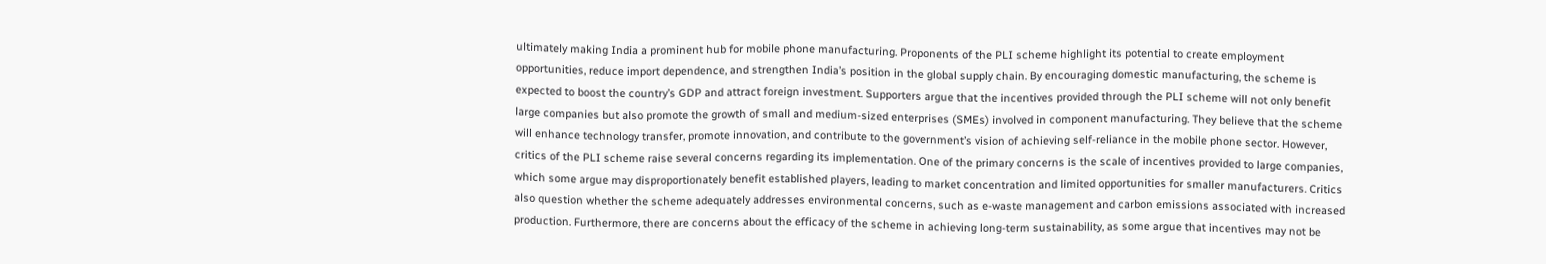ultimately making India a prominent hub for mobile phone manufacturing. Proponents of the PLI scheme highlight its potential to create employment opportunities, reduce import dependence, and strengthen India’s position in the global supply chain. By encouraging domestic manufacturing, the scheme is expected to boost the country’s GDP and attract foreign investment. Supporters argue that the incentives provided through the PLI scheme will not only benefit large companies but also promote the growth of small and medium-sized enterprises (SMEs) involved in component manufacturing. They believe that the scheme will enhance technology transfer, promote innovation, and contribute to the government’s vision of achieving self-reliance in the mobile phone sector. However, critics of the PLI scheme raise several concerns regarding its implementation. One of the primary concerns is the scale of incentives provided to large companies, which some argue may disproportionately benefit established players, leading to market concentration and limited opportunities for smaller manufacturers. Critics also question whether the scheme adequately addresses environmental concerns, such as e-waste management and carbon emissions associated with increased production. Furthermore, there are concerns about the efficacy of the scheme in achieving long-term sustainability, as some argue that incentives may not be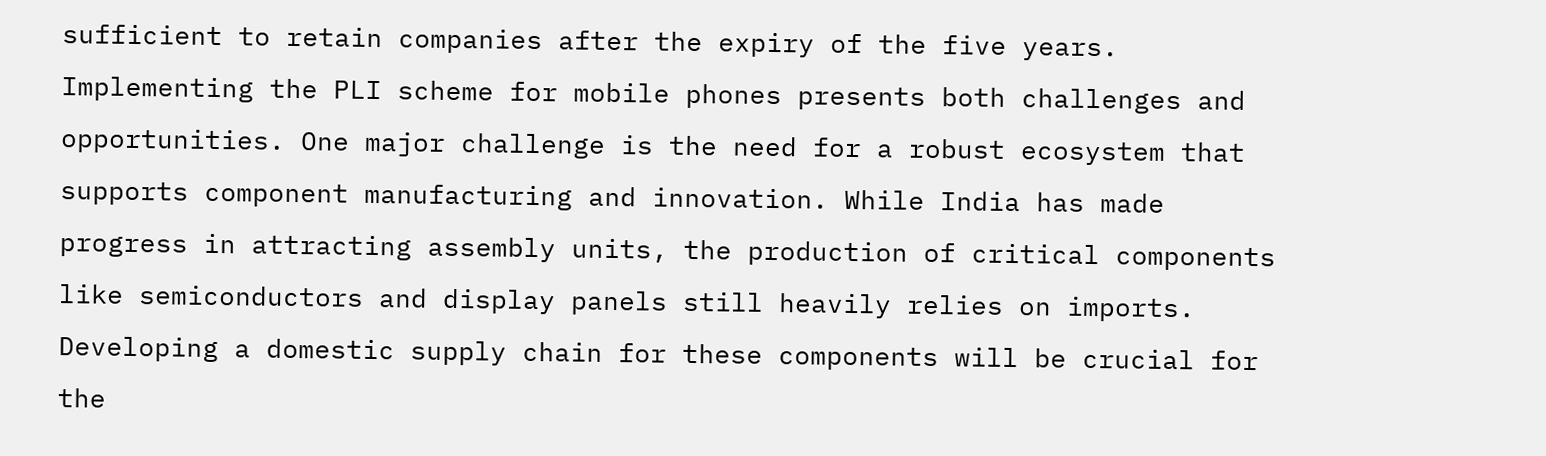sufficient to retain companies after the expiry of the five years. Implementing the PLI scheme for mobile phones presents both challenges and opportunities. One major challenge is the need for a robust ecosystem that supports component manufacturing and innovation. While India has made progress in attracting assembly units, the production of critical components like semiconductors and display panels still heavily relies on imports. Developing a domestic supply chain for these components will be crucial for the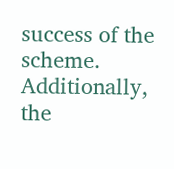success of the scheme. Additionally, the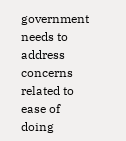government needs to address concerns related to ease of doing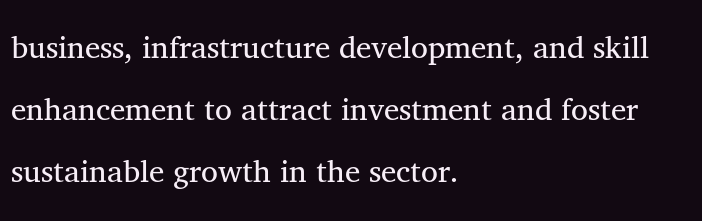business, infrastructure development, and skill enhancement to attract investment and foster sustainable growth in the sector.